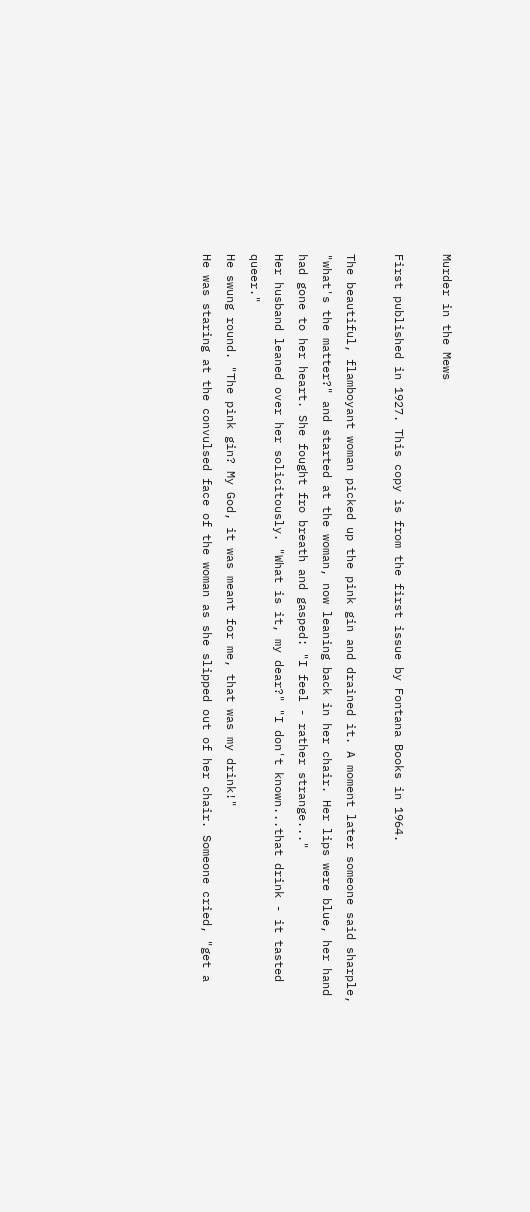Murder in the Mews

First published in 1927. This copy is from the first issue by Fontana Books in 1964.

The beautiful, flamboyant woman picked up the pink gin and drained it. A moment later someone said sharple, "what's the matter?" and started at the woman, now leaning back in her chair. Her lips were blue, her hand had gone to her heart. She fought fro breath and gasped: "I feel - rather strange..."
Her husband leaned over her solicitously. "What is it, my dear?" "I don't known...that drink - it tasted queer."
He swung round. "The pink gin? My God, it was meant for me, that was my drink!"
He was staring at the convulsed face of the woman as she slipped out of her chair. Someone cried, "get a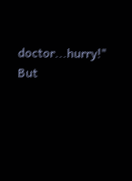doctor...hurry!" But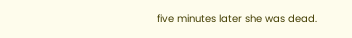five minutes later she was dead.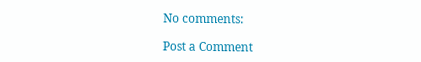No comments:

Post a Comment